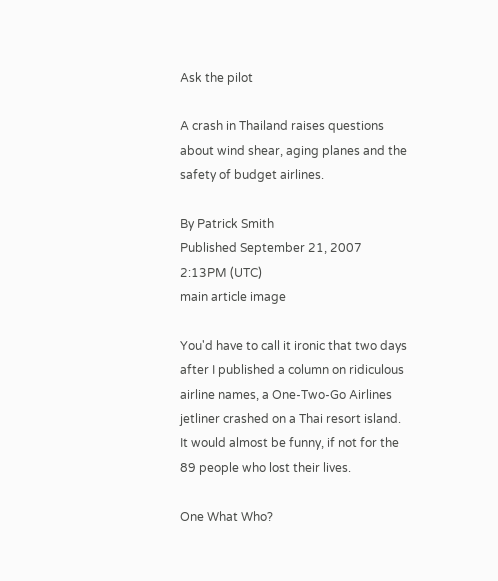Ask the pilot

A crash in Thailand raises questions about wind shear, aging planes and the safety of budget airlines.

By Patrick Smith
Published September 21, 2007 2:13PM (UTC)
main article image

You'd have to call it ironic that two days after I published a column on ridiculous airline names, a One-Two-Go Airlines jetliner crashed on a Thai resort island. It would almost be funny, if not for the 89 people who lost their lives.

One What Who?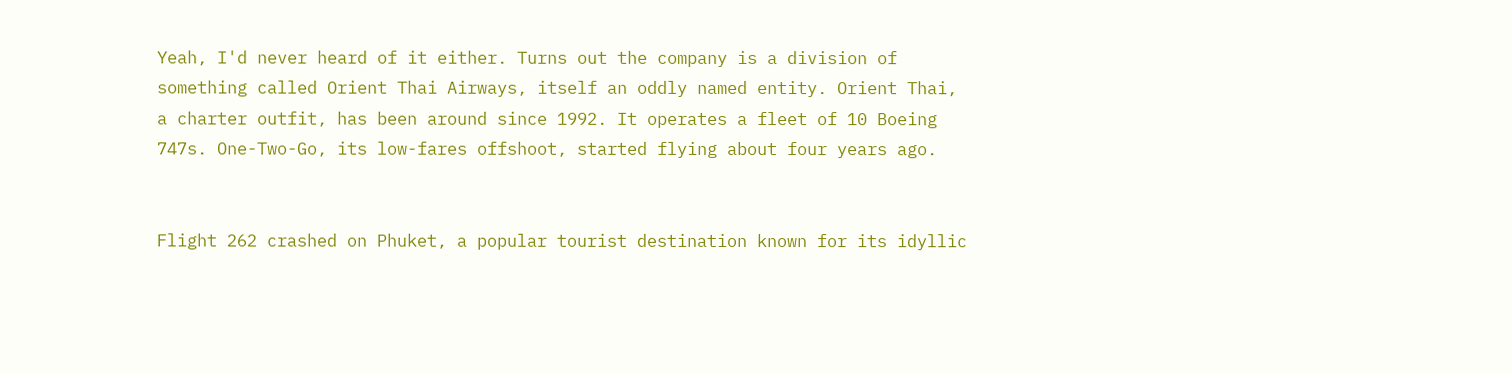Yeah, I'd never heard of it either. Turns out the company is a division of something called Orient Thai Airways, itself an oddly named entity. Orient Thai, a charter outfit, has been around since 1992. It operates a fleet of 10 Boeing 747s. One-Two-Go, its low-fares offshoot, started flying about four years ago.


Flight 262 crashed on Phuket, a popular tourist destination known for its idyllic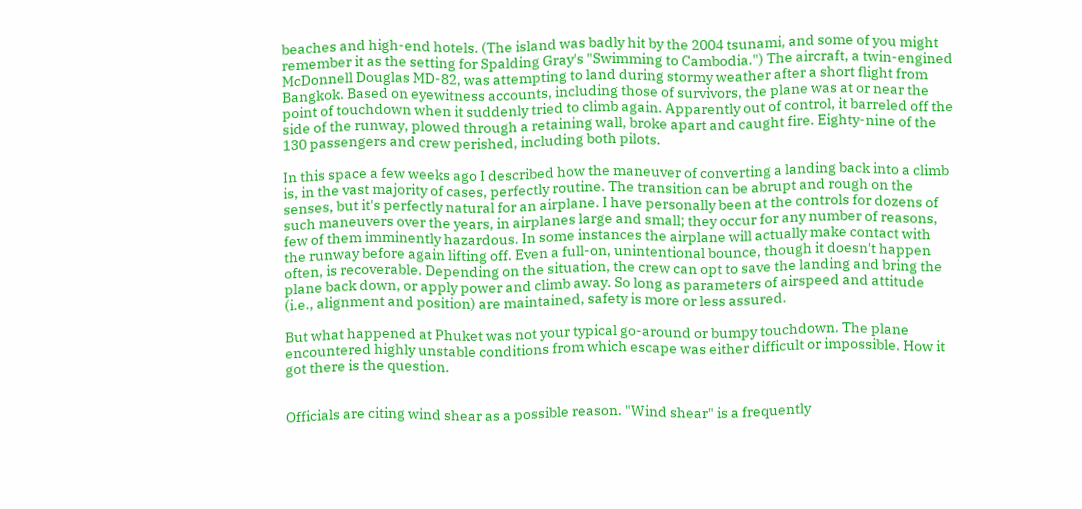beaches and high-end hotels. (The island was badly hit by the 2004 tsunami, and some of you might remember it as the setting for Spalding Gray's "Swimming to Cambodia.") The aircraft, a twin-engined McDonnell Douglas MD-82, was attempting to land during stormy weather after a short flight from Bangkok. Based on eyewitness accounts, including those of survivors, the plane was at or near the point of touchdown when it suddenly tried to climb again. Apparently out of control, it barreled off the side of the runway, plowed through a retaining wall, broke apart and caught fire. Eighty-nine of the 130 passengers and crew perished, including both pilots.

In this space a few weeks ago I described how the maneuver of converting a landing back into a climb is, in the vast majority of cases, perfectly routine. The transition can be abrupt and rough on the senses, but it's perfectly natural for an airplane. I have personally been at the controls for dozens of such maneuvers over the years, in airplanes large and small; they occur for any number of reasons, few of them imminently hazardous. In some instances the airplane will actually make contact with the runway before again lifting off. Even a full-on, unintentional bounce, though it doesn't happen often, is recoverable. Depending on the situation, the crew can opt to save the landing and bring the plane back down, or apply power and climb away. So long as parameters of airspeed and attitude (i.e., alignment and position) are maintained, safety is more or less assured.

But what happened at Phuket was not your typical go-around or bumpy touchdown. The plane encountered highly unstable conditions from which escape was either difficult or impossible. How it got there is the question.


Officials are citing wind shear as a possible reason. "Wind shear" is a frequently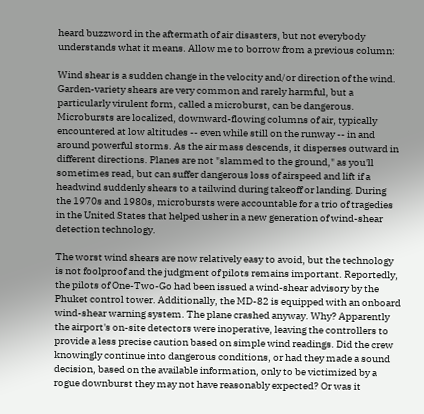heard buzzword in the aftermath of air disasters, but not everybody understands what it means. Allow me to borrow from a previous column:

Wind shear is a sudden change in the velocity and/or direction of the wind. Garden-variety shears are very common and rarely harmful, but a particularly virulent form, called a microburst, can be dangerous. Microbursts are localized, downward-flowing columns of air, typically encountered at low altitudes -- even while still on the runway -- in and around powerful storms. As the air mass descends, it disperses outward in different directions. Planes are not "slammed to the ground," as you'll sometimes read, but can suffer dangerous loss of airspeed and lift if a headwind suddenly shears to a tailwind during takeoff or landing. During the 1970s and 1980s, microbursts were accountable for a trio of tragedies in the United States that helped usher in a new generation of wind-shear detection technology.

The worst wind shears are now relatively easy to avoid, but the technology is not foolproof and the judgment of pilots remains important. Reportedly, the pilots of One-Two-Go had been issued a wind-shear advisory by the Phuket control tower. Additionally, the MD-82 is equipped with an onboard wind-shear warning system. The plane crashed anyway. Why? Apparently the airport's on-site detectors were inoperative, leaving the controllers to provide a less precise caution based on simple wind readings. Did the crew knowingly continue into dangerous conditions, or had they made a sound decision, based on the available information, only to be victimized by a rogue downburst they may not have reasonably expected? Or was it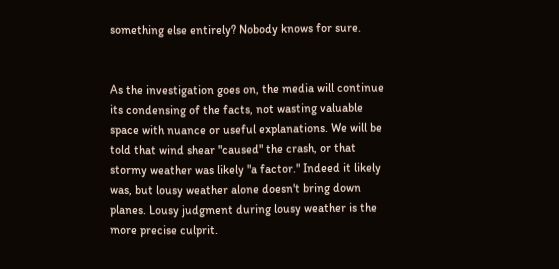something else entirely? Nobody knows for sure.


As the investigation goes on, the media will continue its condensing of the facts, not wasting valuable space with nuance or useful explanations. We will be told that wind shear "caused" the crash, or that stormy weather was likely "a factor." Indeed it likely was, but lousy weather alone doesn't bring down planes. Lousy judgment during lousy weather is the more precise culprit.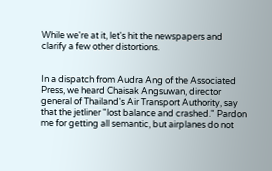While we're at it, let's hit the newspapers and clarify a few other distortions.


In a dispatch from Audra Ang of the Associated Press, we heard Chaisak Angsuwan, director general of Thailand's Air Transport Authority, say that the jetliner "lost balance and crashed." Pardon me for getting all semantic, but airplanes do not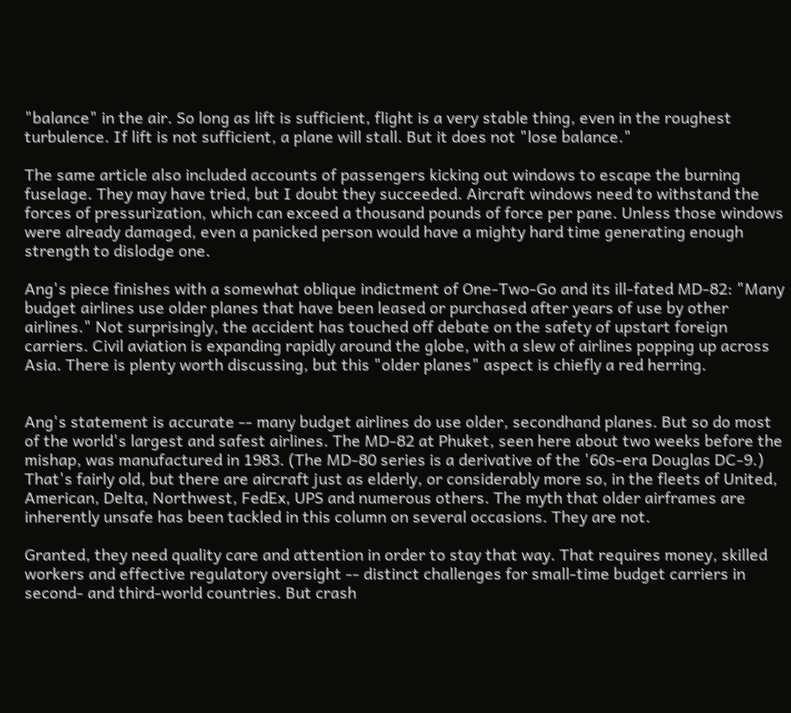"balance" in the air. So long as lift is sufficient, flight is a very stable thing, even in the roughest turbulence. If lift is not sufficient, a plane will stall. But it does not "lose balance."

The same article also included accounts of passengers kicking out windows to escape the burning fuselage. They may have tried, but I doubt they succeeded. Aircraft windows need to withstand the forces of pressurization, which can exceed a thousand pounds of force per pane. Unless those windows were already damaged, even a panicked person would have a mighty hard time generating enough strength to dislodge one.

Ang's piece finishes with a somewhat oblique indictment of One-Two-Go and its ill-fated MD-82: "Many budget airlines use older planes that have been leased or purchased after years of use by other airlines." Not surprisingly, the accident has touched off debate on the safety of upstart foreign carriers. Civil aviation is expanding rapidly around the globe, with a slew of airlines popping up across Asia. There is plenty worth discussing, but this "older planes" aspect is chiefly a red herring.


Ang's statement is accurate -- many budget airlines do use older, secondhand planes. But so do most of the world's largest and safest airlines. The MD-82 at Phuket, seen here about two weeks before the mishap, was manufactured in 1983. (The MD-80 series is a derivative of the '60s-era Douglas DC-9.) That's fairly old, but there are aircraft just as elderly, or considerably more so, in the fleets of United, American, Delta, Northwest, FedEx, UPS and numerous others. The myth that older airframes are inherently unsafe has been tackled in this column on several occasions. They are not.

Granted, they need quality care and attention in order to stay that way. That requires money, skilled workers and effective regulatory oversight -- distinct challenges for small-time budget carriers in second- and third-world countries. But crash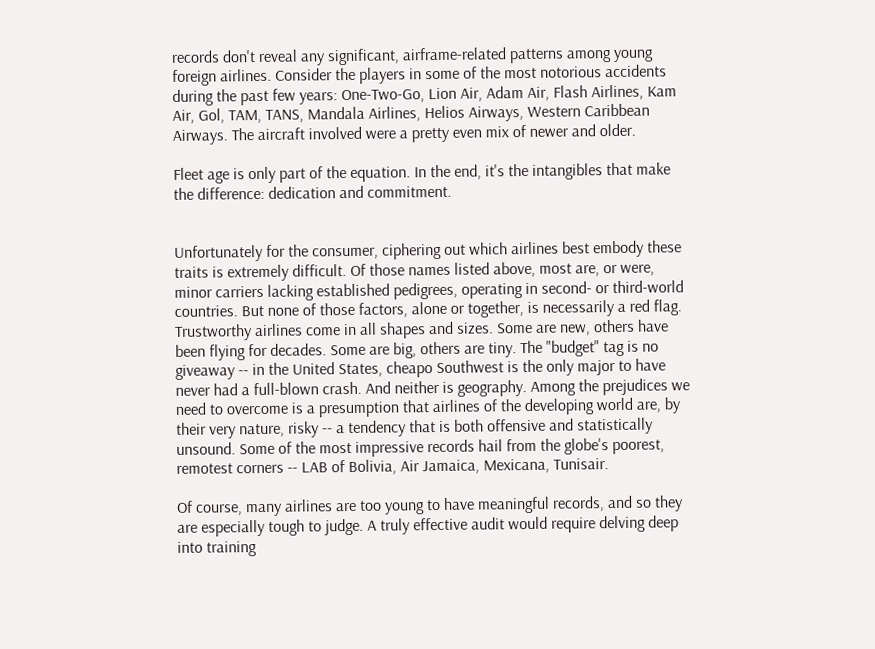records don't reveal any significant, airframe-related patterns among young foreign airlines. Consider the players in some of the most notorious accidents during the past few years: One-Two-Go, Lion Air, Adam Air, Flash Airlines, Kam Air, Gol, TAM, TANS, Mandala Airlines, Helios Airways, Western Caribbean Airways. The aircraft involved were a pretty even mix of newer and older.

Fleet age is only part of the equation. In the end, it's the intangibles that make the difference: dedication and commitment.


Unfortunately for the consumer, ciphering out which airlines best embody these traits is extremely difficult. Of those names listed above, most are, or were, minor carriers lacking established pedigrees, operating in second- or third-world countries. But none of those factors, alone or together, is necessarily a red flag. Trustworthy airlines come in all shapes and sizes. Some are new, others have been flying for decades. Some are big, others are tiny. The "budget" tag is no giveaway -- in the United States, cheapo Southwest is the only major to have never had a full-blown crash. And neither is geography. Among the prejudices we need to overcome is a presumption that airlines of the developing world are, by their very nature, risky -- a tendency that is both offensive and statistically unsound. Some of the most impressive records hail from the globe's poorest, remotest corners -- LAB of Bolivia, Air Jamaica, Mexicana, Tunisair.

Of course, many airlines are too young to have meaningful records, and so they are especially tough to judge. A truly effective audit would require delving deep into training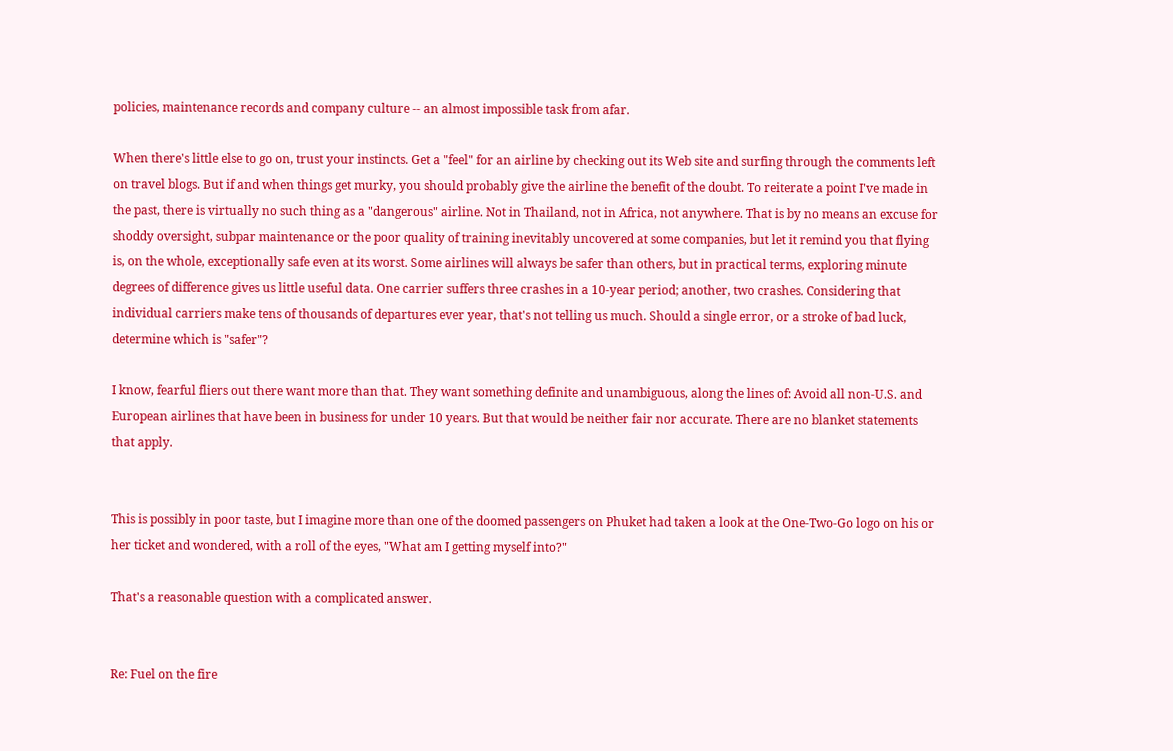policies, maintenance records and company culture -- an almost impossible task from afar.

When there's little else to go on, trust your instincts. Get a "feel" for an airline by checking out its Web site and surfing through the comments left on travel blogs. But if and when things get murky, you should probably give the airline the benefit of the doubt. To reiterate a point I've made in the past, there is virtually no such thing as a "dangerous" airline. Not in Thailand, not in Africa, not anywhere. That is by no means an excuse for shoddy oversight, subpar maintenance or the poor quality of training inevitably uncovered at some companies, but let it remind you that flying is, on the whole, exceptionally safe even at its worst. Some airlines will always be safer than others, but in practical terms, exploring minute degrees of difference gives us little useful data. One carrier suffers three crashes in a 10-year period; another, two crashes. Considering that individual carriers make tens of thousands of departures ever year, that's not telling us much. Should a single error, or a stroke of bad luck, determine which is "safer"?

I know, fearful fliers out there want more than that. They want something definite and unambiguous, along the lines of: Avoid all non-U.S. and European airlines that have been in business for under 10 years. But that would be neither fair nor accurate. There are no blanket statements that apply.


This is possibly in poor taste, but I imagine more than one of the doomed passengers on Phuket had taken a look at the One-Two-Go logo on his or her ticket and wondered, with a roll of the eyes, "What am I getting myself into?"

That's a reasonable question with a complicated answer.


Re: Fuel on the fire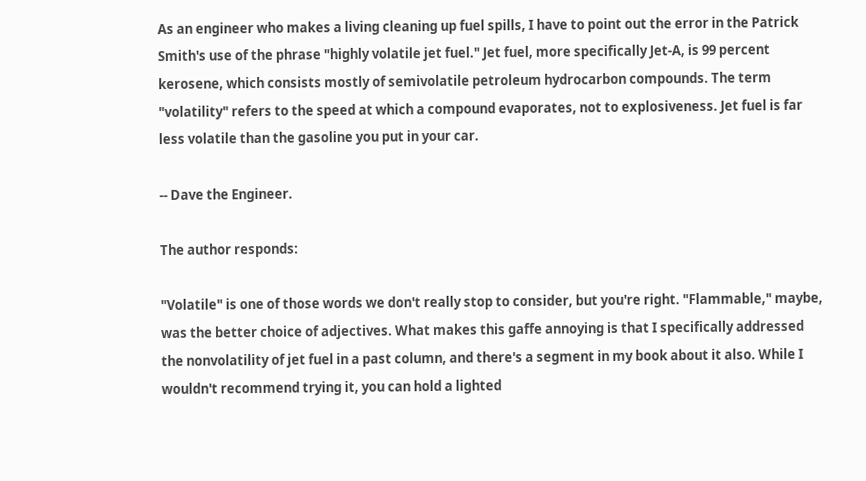As an engineer who makes a living cleaning up fuel spills, I have to point out the error in the Patrick Smith's use of the phrase "highly volatile jet fuel." Jet fuel, more specifically Jet-A, is 99 percent kerosene, which consists mostly of semivolatile petroleum hydrocarbon compounds. The term "volatility" refers to the speed at which a compound evaporates, not to explosiveness. Jet fuel is far less volatile than the gasoline you put in your car.

-- Dave the Engineer.

The author responds:

"Volatile" is one of those words we don't really stop to consider, but you're right. "Flammable," maybe, was the better choice of adjectives. What makes this gaffe annoying is that I specifically addressed the nonvolatility of jet fuel in a past column, and there's a segment in my book about it also. While I wouldn't recommend trying it, you can hold a lighted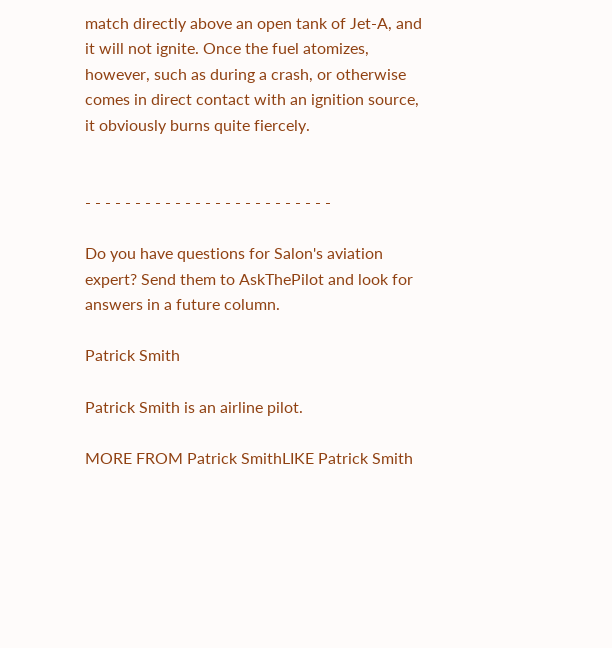match directly above an open tank of Jet-A, and it will not ignite. Once the fuel atomizes, however, such as during a crash, or otherwise comes in direct contact with an ignition source, it obviously burns quite fiercely.


- - - - - - - - - - - - - - - - - - - - - - - - -

Do you have questions for Salon's aviation expert? Send them to AskThePilot and look for answers in a future column.

Patrick Smith

Patrick Smith is an airline pilot.

MORE FROM Patrick SmithLIKE Patrick Smith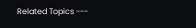Related Topics ---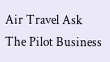Air Travel Ask The Pilot Business